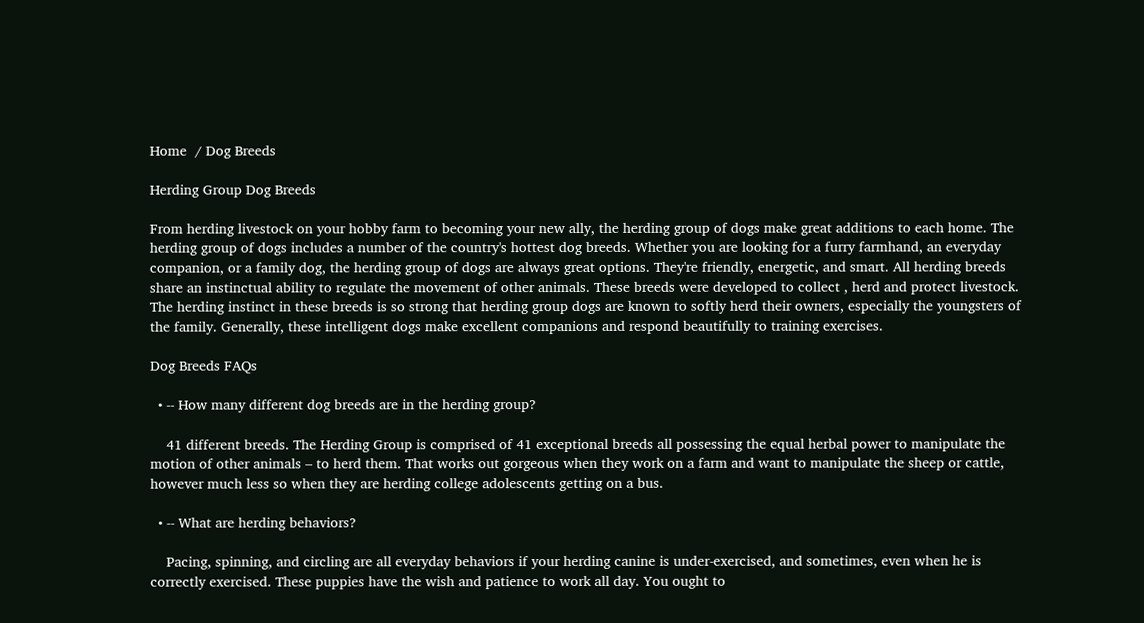Home  / Dog Breeds

Herding Group Dog Breeds

From herding livestock on your hobby farm to becoming your new ally, the herding group of dogs make great additions to each home. The herding group of dogs includes a number of the country's hottest dog breeds. Whether you are looking for a furry farmhand, an everyday companion, or a family dog, the herding group of dogs are always great options. They're friendly, energetic, and smart. All herding breeds share an instinctual ability to regulate the movement of other animals. These breeds were developed to collect , herd and protect livestock. The herding instinct in these breeds is so strong that herding group dogs are known to softly herd their owners, especially the youngsters of the family. Generally, these intelligent dogs make excellent companions and respond beautifully to training exercises.

Dog Breeds FAQs

  • -- How many different dog breeds are in the herding group?

    41 different breeds. The Herding Group is comprised of 41 exceptional breeds all possessing the equal herbal power to manipulate the motion of other animals – to herd them. That works out gorgeous when they work on a farm and want to manipulate the sheep or cattle, however much less so when they are herding college adolescents getting on a bus.

  • -- What are herding behaviors?

    Pacing, spinning, and circling are all everyday behaviors if your herding canine is under-exercised, and sometimes, even when he is correctly exercised. These puppies have the wish and patience to work all day. You ought to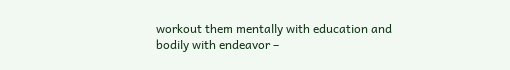workout them mentally with education and bodily with endeavor –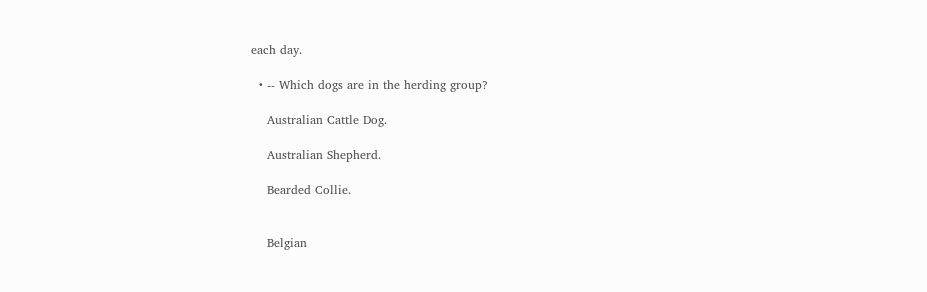each day.

  • -- Which dogs are in the herding group?

    Australian Cattle Dog.

    Australian Shepherd.

    Bearded Collie.


    Belgian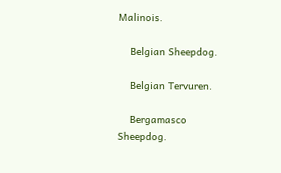Malinois.

    Belgian Sheepdog.

    Belgian Tervuren.

    Bergamasco Sheepdog.